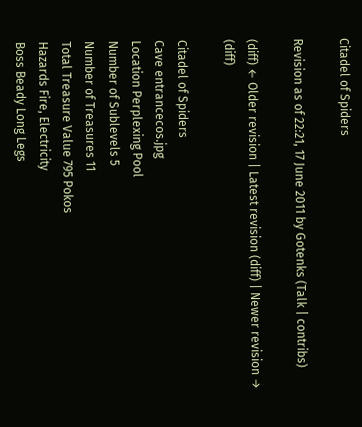Citadel of Spiders

Revision as of 22:21, 17 June 2011 by Gotenks (Talk | contribs)

(diff) ← Older revision | Latest revision (diff) | Newer revision → (diff)

Citadel of Spiders
Cave entrancecos.jpg
Location Perplexing Pool
Number of Sublevels 5
Number of Treasures 11
Total Treasure Value 795 Pokos
Hazards Fire, Electricity
Boss Beady Long Legs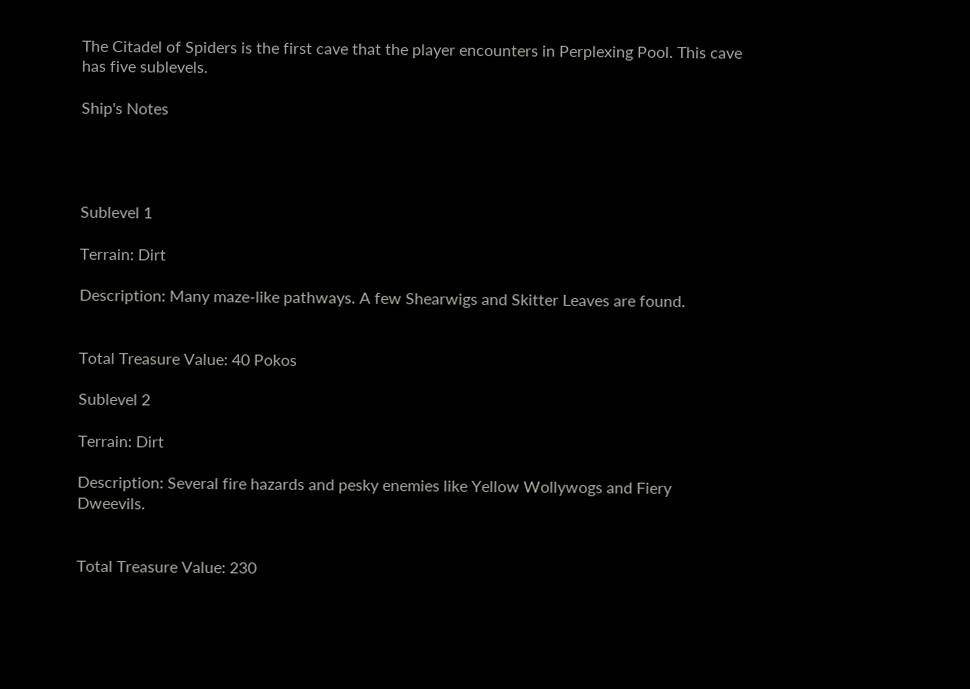The Citadel of Spiders is the first cave that the player encounters in Perplexing Pool. This cave has five sublevels.

Ship's Notes




Sublevel 1

Terrain: Dirt

Description: Many maze-like pathways. A few Shearwigs and Skitter Leaves are found.


Total Treasure Value: 40 Pokos

Sublevel 2

Terrain: Dirt

Description: Several fire hazards and pesky enemies like Yellow Wollywogs and Fiery Dweevils.


Total Treasure Value: 230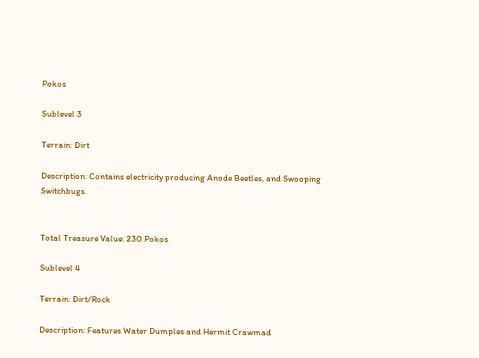Pokos

Sublevel 3

Terrain: Dirt

Description: Contains electricity producing Anode Beetles, and Swooping Switchbugs.


Total Treasure Value: 230 Pokos

Sublevel 4

Terrain: Dirt/Rock

Description: Features Water Dumples and Hermit Crawmad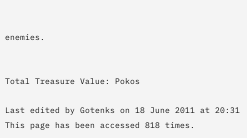enemies.


Total Treasure Value: Pokos

Last edited by Gotenks on 18 June 2011 at 20:31
This page has been accessed 818 times.